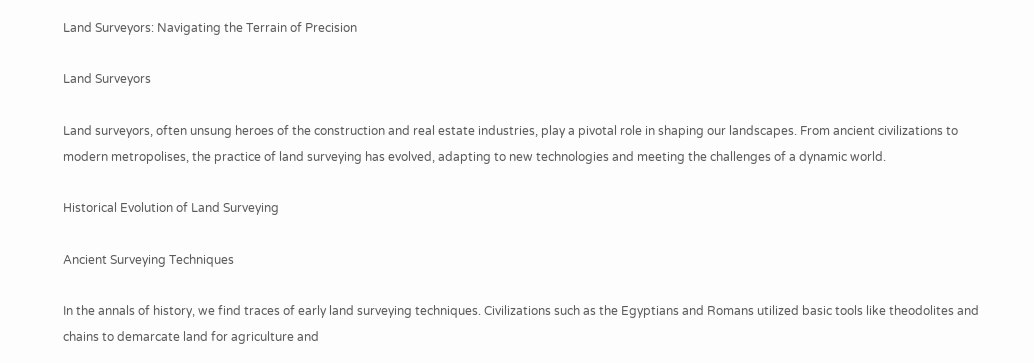Land Surveyors: Navigating the Terrain of Precision

Land Surveyors

Land surveyors, often unsung heroes of the construction and real estate industries, play a pivotal role in shaping our landscapes. From ancient civilizations to modern metropolises, the practice of land surveying has evolved, adapting to new technologies and meeting the challenges of a dynamic world.

Historical Evolution of Land Surveying

Ancient Surveying Techniques

In the annals of history, we find traces of early land surveying techniques. Civilizations such as the Egyptians and Romans utilized basic tools like theodolites and chains to demarcate land for agriculture and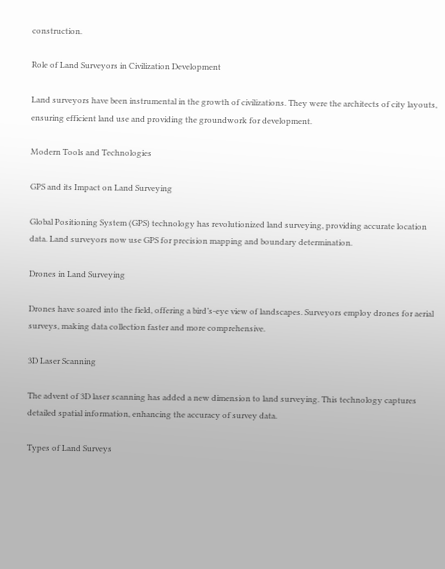construction.

Role of Land Surveyors in Civilization Development

Land surveyors have been instrumental in the growth of civilizations. They were the architects of city layouts, ensuring efficient land use and providing the groundwork for development.

Modern Tools and Technologies

GPS and its Impact on Land Surveying

Global Positioning System (GPS) technology has revolutionized land surveying, providing accurate location data. Land surveyors now use GPS for precision mapping and boundary determination.

Drones in Land Surveying

Drones have soared into the field, offering a bird’s-eye view of landscapes. Surveyors employ drones for aerial surveys, making data collection faster and more comprehensive.

3D Laser Scanning

The advent of 3D laser scanning has added a new dimension to land surveying. This technology captures detailed spatial information, enhancing the accuracy of survey data.

Types of Land Surveys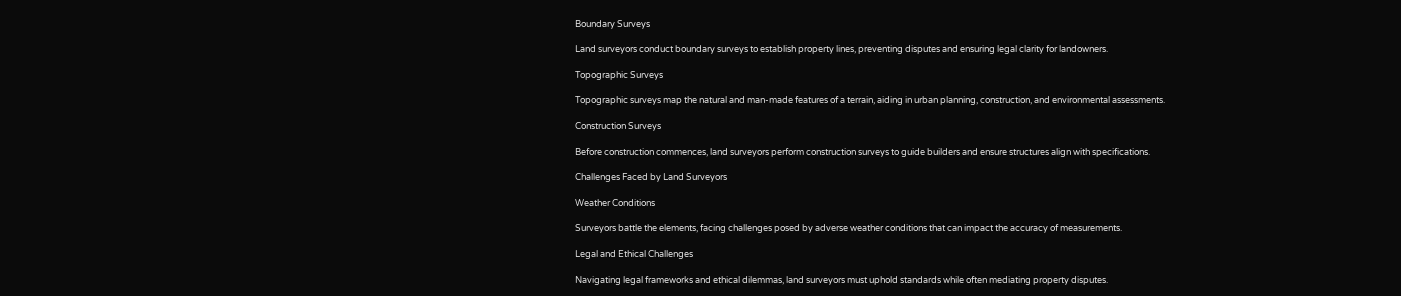Boundary Surveys

Land surveyors conduct boundary surveys to establish property lines, preventing disputes and ensuring legal clarity for landowners.

Topographic Surveys

Topographic surveys map the natural and man-made features of a terrain, aiding in urban planning, construction, and environmental assessments.

Construction Surveys

Before construction commences, land surveyors perform construction surveys to guide builders and ensure structures align with specifications.

Challenges Faced by Land Surveyors

Weather Conditions

Surveyors battle the elements, facing challenges posed by adverse weather conditions that can impact the accuracy of measurements.

Legal and Ethical Challenges

Navigating legal frameworks and ethical dilemmas, land surveyors must uphold standards while often mediating property disputes.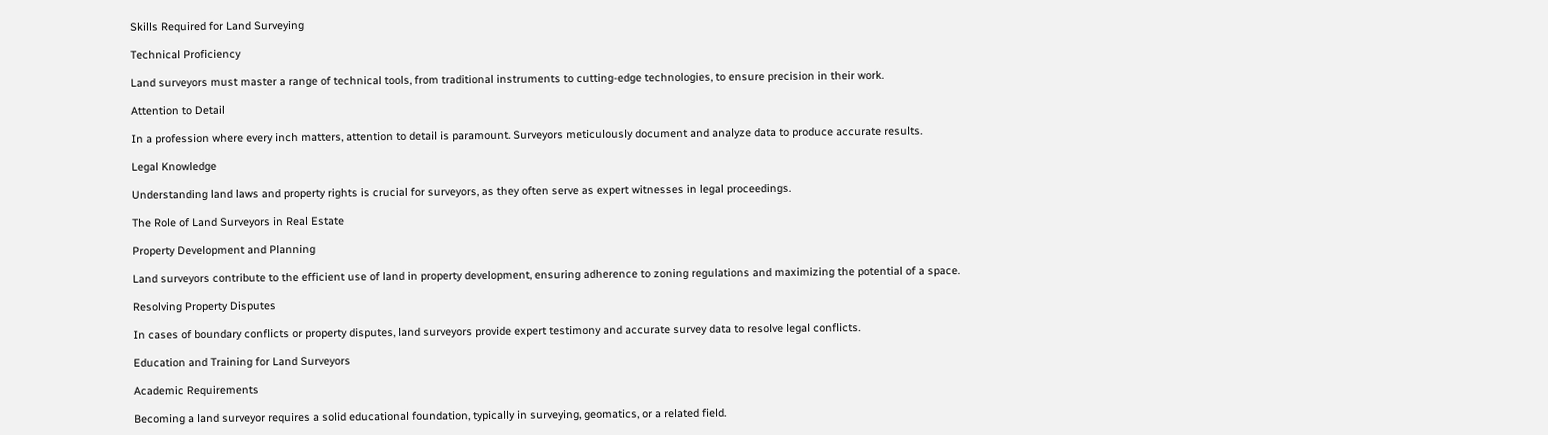Skills Required for Land Surveying

Technical Proficiency

Land surveyors must master a range of technical tools, from traditional instruments to cutting-edge technologies, to ensure precision in their work.

Attention to Detail

In a profession where every inch matters, attention to detail is paramount. Surveyors meticulously document and analyze data to produce accurate results.

Legal Knowledge

Understanding land laws and property rights is crucial for surveyors, as they often serve as expert witnesses in legal proceedings.

The Role of Land Surveyors in Real Estate

Property Development and Planning

Land surveyors contribute to the efficient use of land in property development, ensuring adherence to zoning regulations and maximizing the potential of a space.

Resolving Property Disputes

In cases of boundary conflicts or property disputes, land surveyors provide expert testimony and accurate survey data to resolve legal conflicts.

Education and Training for Land Surveyors

Academic Requirements

Becoming a land surveyor requires a solid educational foundation, typically in surveying, geomatics, or a related field.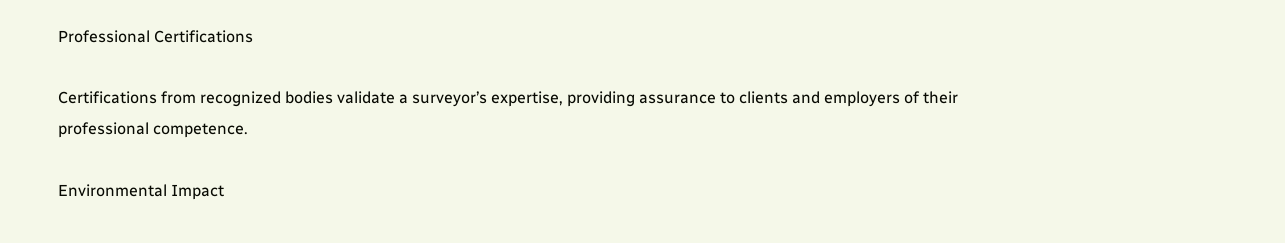Professional Certifications

Certifications from recognized bodies validate a surveyor’s expertise, providing assurance to clients and employers of their professional competence.

Environmental Impact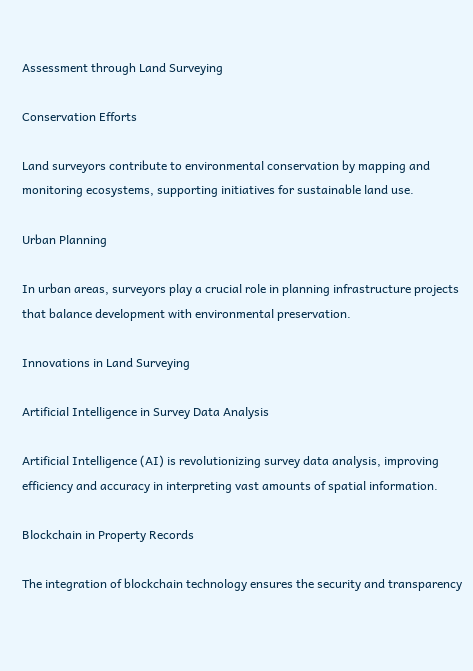Assessment through Land Surveying

Conservation Efforts

Land surveyors contribute to environmental conservation by mapping and monitoring ecosystems, supporting initiatives for sustainable land use.

Urban Planning

In urban areas, surveyors play a crucial role in planning infrastructure projects that balance development with environmental preservation.

Innovations in Land Surveying

Artificial Intelligence in Survey Data Analysis

Artificial Intelligence (AI) is revolutionizing survey data analysis, improving efficiency and accuracy in interpreting vast amounts of spatial information.

Blockchain in Property Records

The integration of blockchain technology ensures the security and transparency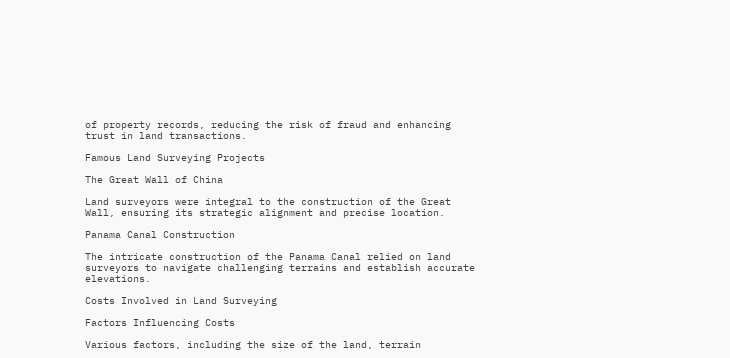of property records, reducing the risk of fraud and enhancing trust in land transactions.

Famous Land Surveying Projects

The Great Wall of China

Land surveyors were integral to the construction of the Great Wall, ensuring its strategic alignment and precise location.

Panama Canal Construction

The intricate construction of the Panama Canal relied on land surveyors to navigate challenging terrains and establish accurate elevations.

Costs Involved in Land Surveying

Factors Influencing Costs

Various factors, including the size of the land, terrain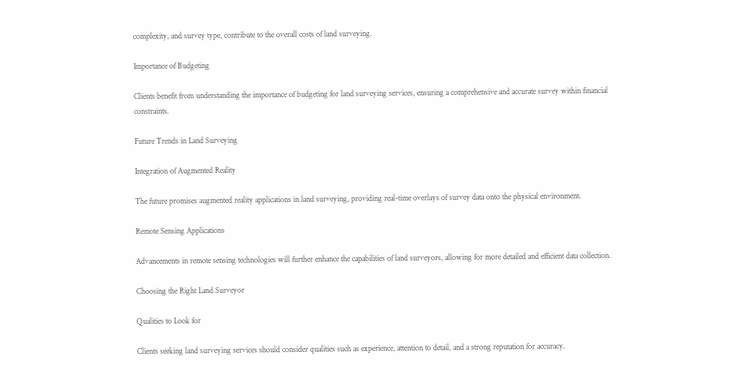complexity, and survey type, contribute to the overall costs of land surveying.

Importance of Budgeting

Clients benefit from understanding the importance of budgeting for land surveying services, ensuring a comprehensive and accurate survey within financial constraints.

Future Trends in Land Surveying

Integration of Augmented Reality

The future promises augmented reality applications in land surveying, providing real-time overlays of survey data onto the physical environment.

Remote Sensing Applications

Advancements in remote sensing technologies will further enhance the capabilities of land surveyors, allowing for more detailed and efficient data collection.

Choosing the Right Land Surveyor

Qualities to Look for

Clients seeking land surveying services should consider qualities such as experience, attention to detail, and a strong reputation for accuracy.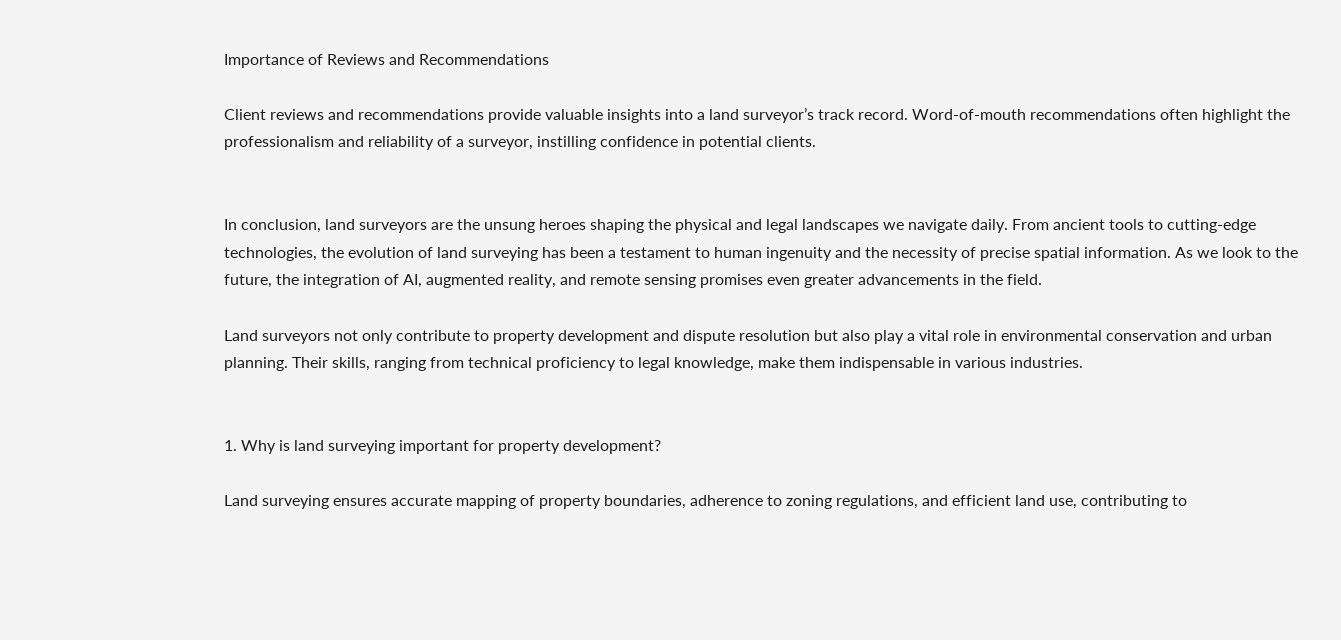Importance of Reviews and Recommendations

Client reviews and recommendations provide valuable insights into a land surveyor’s track record. Word-of-mouth recommendations often highlight the professionalism and reliability of a surveyor, instilling confidence in potential clients.


In conclusion, land surveyors are the unsung heroes shaping the physical and legal landscapes we navigate daily. From ancient tools to cutting-edge technologies, the evolution of land surveying has been a testament to human ingenuity and the necessity of precise spatial information. As we look to the future, the integration of AI, augmented reality, and remote sensing promises even greater advancements in the field.

Land surveyors not only contribute to property development and dispute resolution but also play a vital role in environmental conservation and urban planning. Their skills, ranging from technical proficiency to legal knowledge, make them indispensable in various industries.


1. Why is land surveying important for property development?

Land surveying ensures accurate mapping of property boundaries, adherence to zoning regulations, and efficient land use, contributing to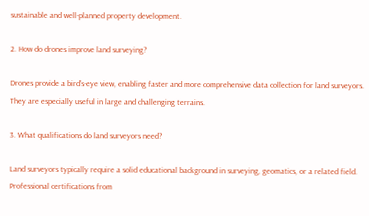sustainable and well-planned property development.

2. How do drones improve land surveying?

Drones provide a bird’s-eye view, enabling faster and more comprehensive data collection for land surveyors. They are especially useful in large and challenging terrains.

3. What qualifications do land surveyors need?

Land surveyors typically require a solid educational background in surveying, geomatics, or a related field. Professional certifications from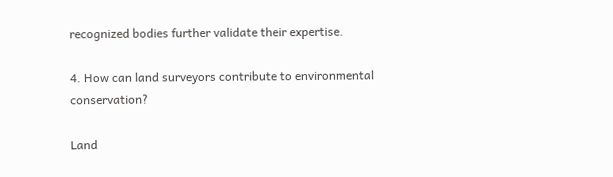recognized bodies further validate their expertise.

4. How can land surveyors contribute to environmental conservation?

Land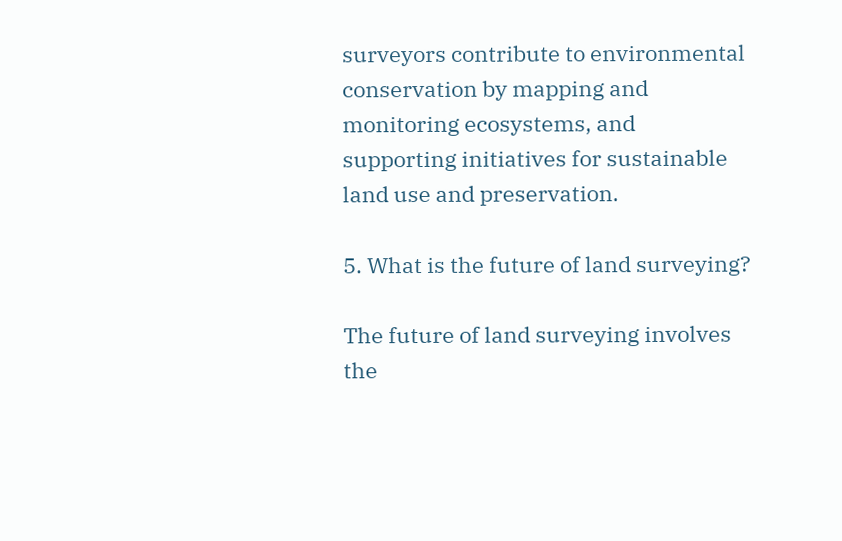surveyors contribute to environmental conservation by mapping and monitoring ecosystems, and supporting initiatives for sustainable land use and preservation.

5. What is the future of land surveying?

The future of land surveying involves the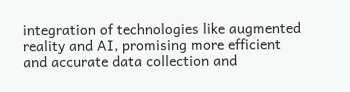integration of technologies like augmented reality and AI, promising more efficient and accurate data collection and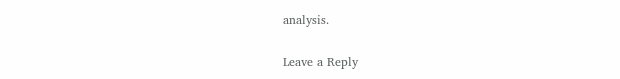analysis.

Leave a Reply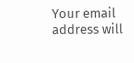Your email address will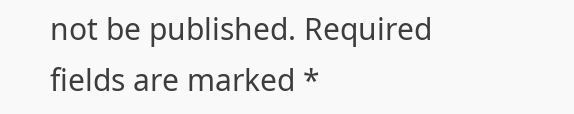not be published. Required fields are marked *